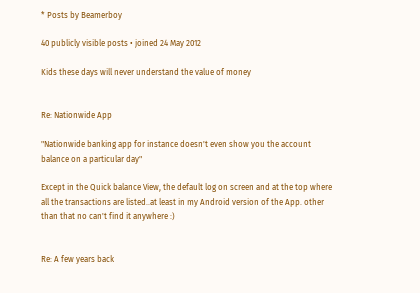* Posts by Beamerboy

40 publicly visible posts • joined 24 May 2012

Kids these days will never understand the value of money


Re: Nationwide App

"Nationwide banking app for instance doesn't even show you the account balance on a particular day"

Except in the Quick balance View, the default log on screen and at the top where all the transactions are listed..at least in my Android version of the App. other than that no can't find it anywhere :)


Re: A few years back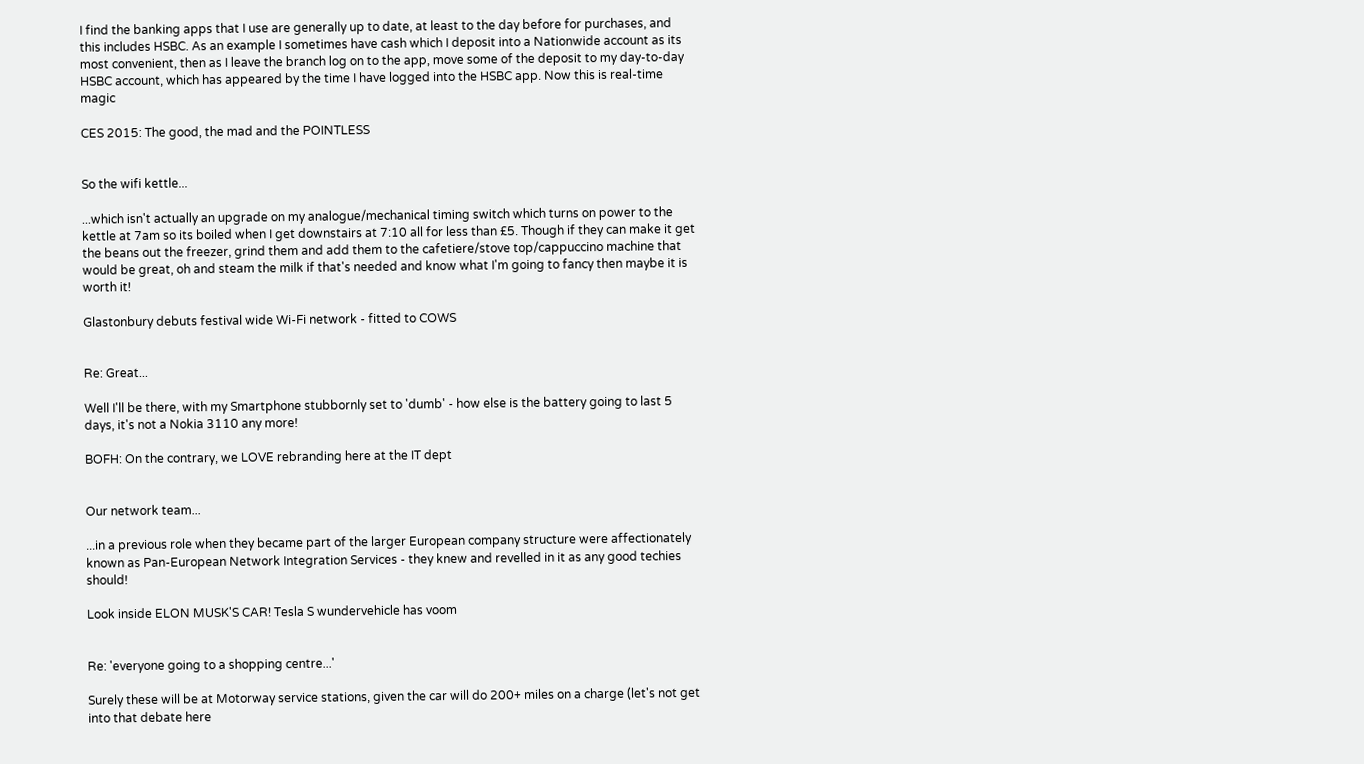I find the banking apps that I use are generally up to date, at least to the day before for purchases, and this includes HSBC. As an example I sometimes have cash which I deposit into a Nationwide account as its most convenient, then as I leave the branch log on to the app, move some of the deposit to my day-to-day HSBC account, which has appeared by the time I have logged into the HSBC app. Now this is real-time magic

CES 2015: The good, the mad and the POINTLESS


So the wifi kettle...

...which isn't actually an upgrade on my analogue/mechanical timing switch which turns on power to the kettle at 7am so its boiled when I get downstairs at 7:10 all for less than £5. Though if they can make it get the beans out the freezer, grind them and add them to the cafetiere/stove top/cappuccino machine that would be great, oh and steam the milk if that's needed and know what I'm going to fancy then maybe it is worth it!

Glastonbury debuts festival wide Wi-Fi network - fitted to COWS


Re: Great...

Well I'll be there, with my Smartphone stubbornly set to 'dumb' - how else is the battery going to last 5 days, it's not a Nokia 3110 any more!

BOFH: On the contrary, we LOVE rebranding here at the IT dept


Our network team...

...in a previous role when they became part of the larger European company structure were affectionately known as Pan-European Network Integration Services - they knew and revelled in it as any good techies should!

Look inside ELON MUSK'S CAR! Tesla S wundervehicle has voom


Re: 'everyone going to a shopping centre...'

Surely these will be at Motorway service stations, given the car will do 200+ miles on a charge (let's not get into that debate here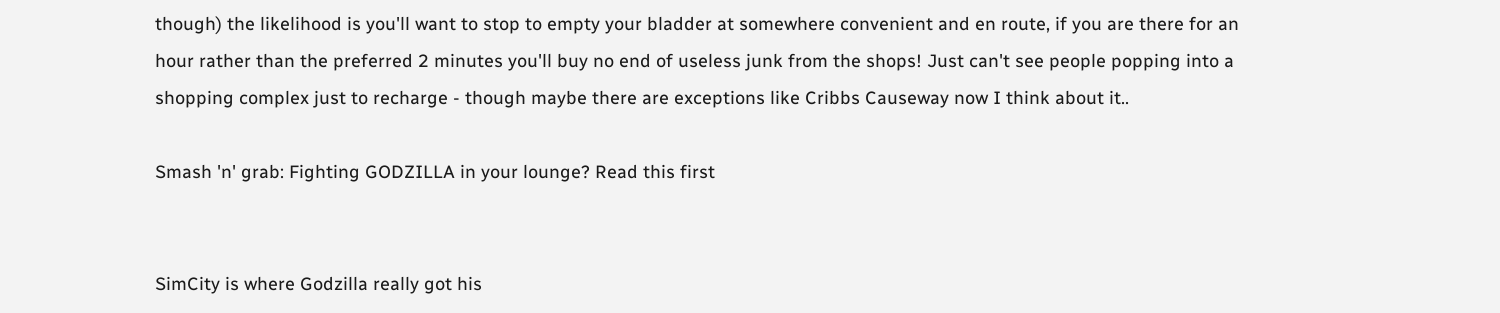though) the likelihood is you'll want to stop to empty your bladder at somewhere convenient and en route, if you are there for an hour rather than the preferred 2 minutes you'll buy no end of useless junk from the shops! Just can't see people popping into a shopping complex just to recharge - though maybe there are exceptions like Cribbs Causeway now I think about it..

Smash 'n' grab: Fighting GODZILLA in your lounge? Read this first


SimCity is where Godzilla really got his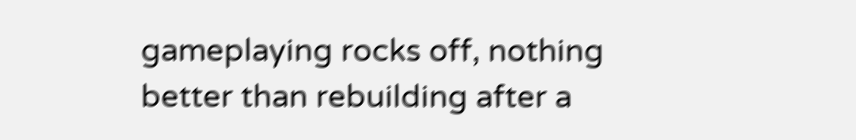gameplaying rocks off, nothing better than rebuilding after a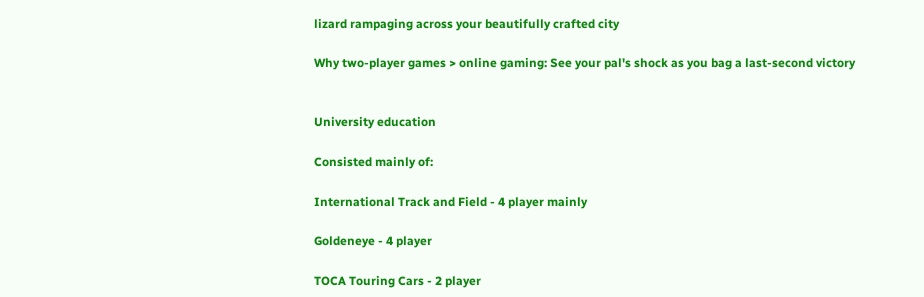lizard rampaging across your beautifully crafted city

Why two-player games > online gaming: See your pal's shock as you bag a last-second victory


University education

Consisted mainly of:

International Track and Field - 4 player mainly

Goldeneye - 4 player

TOCA Touring Cars - 2 player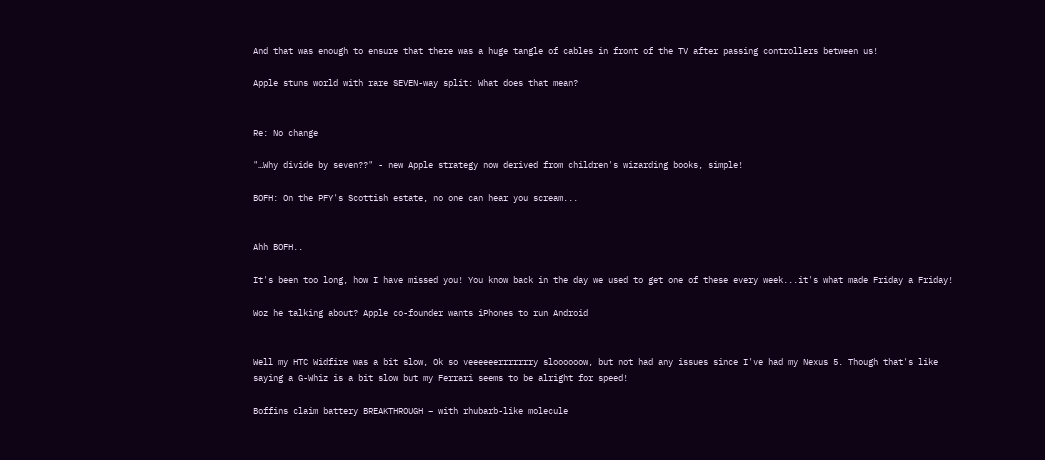And that was enough to ensure that there was a huge tangle of cables in front of the TV after passing controllers between us!

Apple stuns world with rare SEVEN-way split: What does that mean?


Re: No change

"…Why divide by seven??" - new Apple strategy now derived from children's wizarding books, simple!

BOFH: On the PFY's Scottish estate, no one can hear you scream...


Ahh BOFH..

It's been too long, how I have missed you! You know back in the day we used to get one of these every week...it's what made Friday a Friday!

Woz he talking about? Apple co-founder wants iPhones to run Android


Well my HTC Widfire was a bit slow, Ok so veeeeeerrrrrrry sloooooow, but not had any issues since I've had my Nexus 5. Though that's like saying a G-Whiz is a bit slow but my Ferrari seems to be alright for speed!

Boffins claim battery BREAKTHROUGH – with rhubarb-like molecule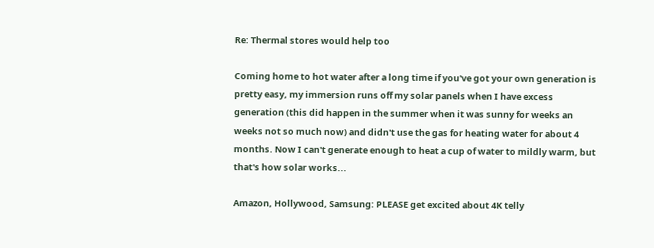Re: Thermal stores would help too

Coming home to hot water after a long time if you've got your own generation is pretty easy, my immersion runs off my solar panels when I have excess generation (this did happen in the summer when it was sunny for weeks an weeks not so much now) and didn't use the gas for heating water for about 4 months. Now I can't generate enough to heat a cup of water to mildly warm, but that's how solar works...

Amazon, Hollywood, Samsung: PLEASE get excited about 4K telly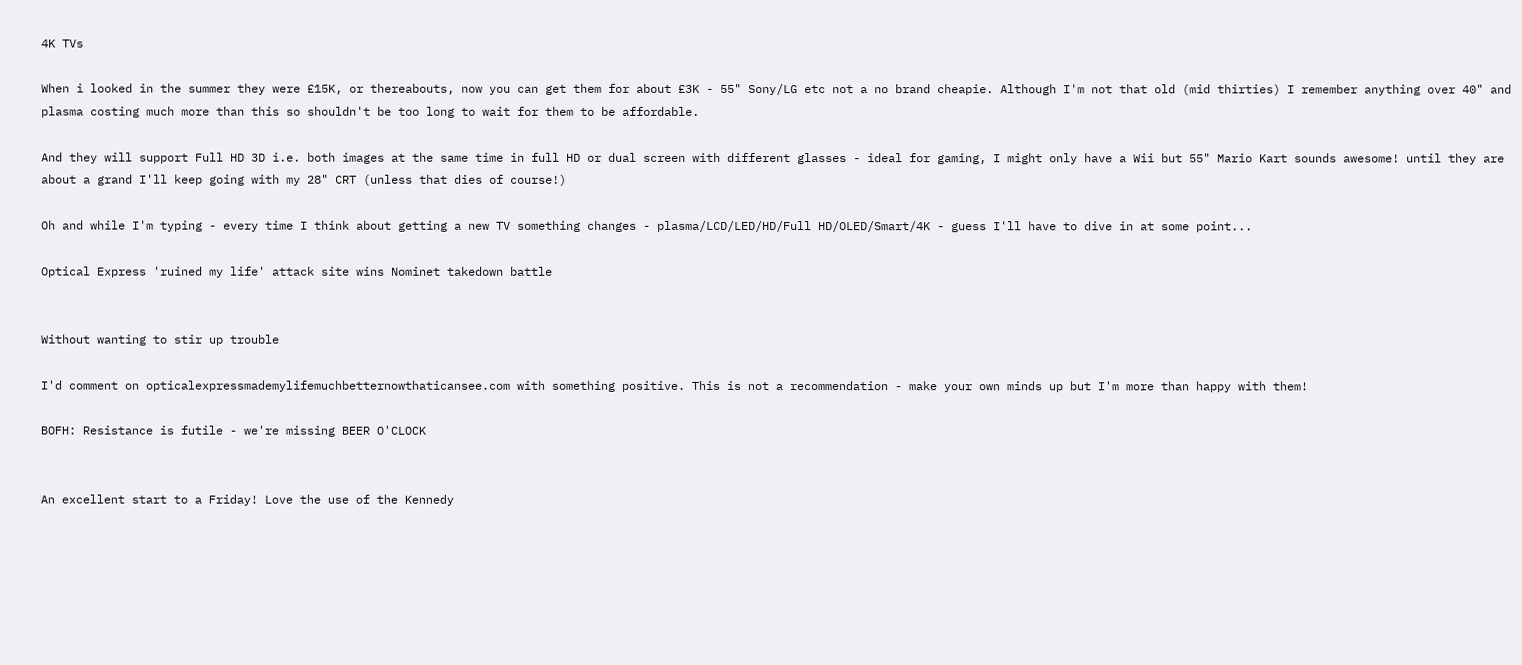4K TVs

When i looked in the summer they were £15K, or thereabouts, now you can get them for about £3K - 55" Sony/LG etc not a no brand cheapie. Although I'm not that old (mid thirties) I remember anything over 40" and plasma costing much more than this so shouldn't be too long to wait for them to be affordable.

And they will support Full HD 3D i.e. both images at the same time in full HD or dual screen with different glasses - ideal for gaming, I might only have a Wii but 55" Mario Kart sounds awesome! until they are about a grand I'll keep going with my 28" CRT (unless that dies of course!)

Oh and while I'm typing - every time I think about getting a new TV something changes - plasma/LCD/LED/HD/Full HD/OLED/Smart/4K - guess I'll have to dive in at some point...

Optical Express 'ruined my life' attack site wins Nominet takedown battle


Without wanting to stir up trouble

I'd comment on opticalexpressmademylifemuchbetternowthaticansee.com with something positive. This is not a recommendation - make your own minds up but I'm more than happy with them!

BOFH: Resistance is futile - we're missing BEER O'CLOCK


An excellent start to a Friday! Love the use of the Kennedy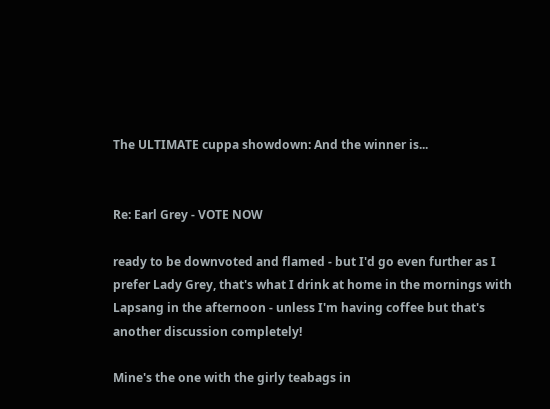The ULTIMATE cuppa showdown: And the winner is...


Re: Earl Grey - VOTE NOW

ready to be downvoted and flamed - but I'd go even further as I prefer Lady Grey, that's what I drink at home in the mornings with Lapsang in the afternoon - unless I'm having coffee but that's another discussion completely!

Mine's the one with the girly teabags in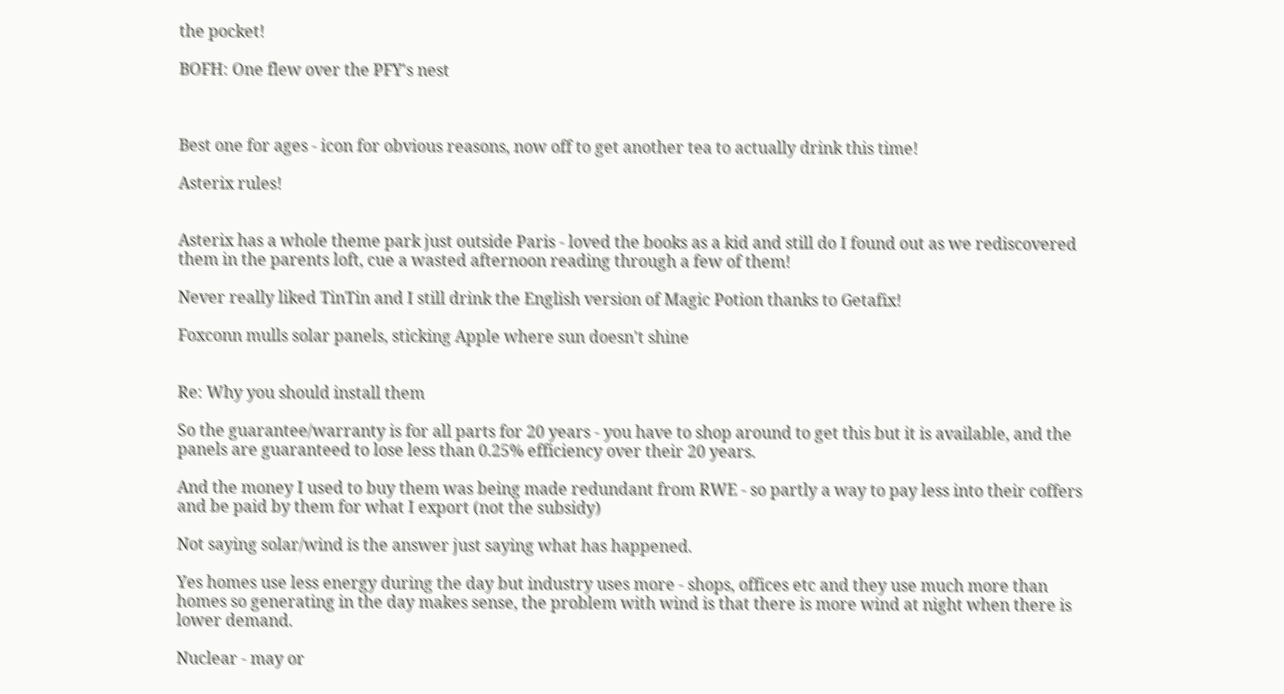the pocket!

BOFH: One flew over the PFY's nest



Best one for ages - icon for obvious reasons, now off to get another tea to actually drink this time!

Asterix rules!


Asterix has a whole theme park just outside Paris - loved the books as a kid and still do I found out as we rediscovered them in the parents loft, cue a wasted afternoon reading through a few of them!

Never really liked TinTin and I still drink the English version of Magic Potion thanks to Getafix!

Foxconn mulls solar panels, sticking Apple where sun doesn't shine


Re: Why you should install them

So the guarantee/warranty is for all parts for 20 years - you have to shop around to get this but it is available, and the panels are guaranteed to lose less than 0.25% efficiency over their 20 years.

And the money I used to buy them was being made redundant from RWE - so partly a way to pay less into their coffers and be paid by them for what I export (not the subsidy)

Not saying solar/wind is the answer just saying what has happened.

Yes homes use less energy during the day but industry uses more - shops, offices etc and they use much more than homes so generating in the day makes sense, the problem with wind is that there is more wind at night when there is lower demand.

Nuclear - may or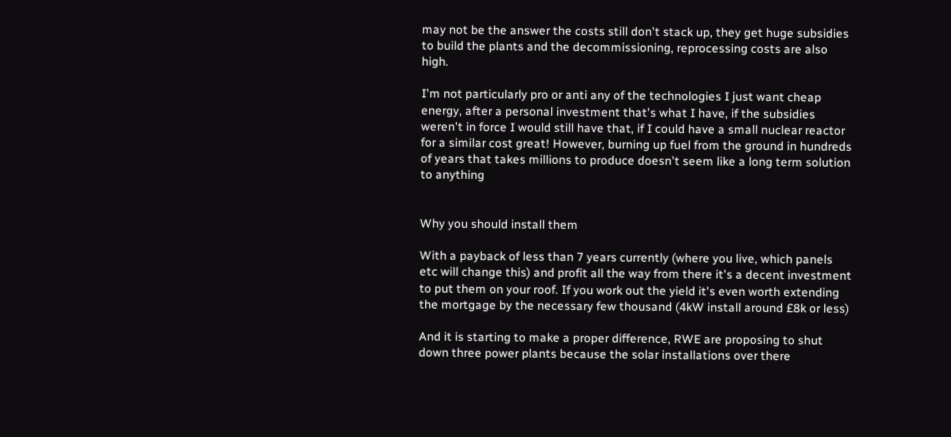may not be the answer the costs still don't stack up, they get huge subsidies to build the plants and the decommissioning, reprocessing costs are also high.

I'm not particularly pro or anti any of the technologies I just want cheap energy, after a personal investment that's what I have, if the subsidies weren't in force I would still have that, if I could have a small nuclear reactor for a similar cost great! However, burning up fuel from the ground in hundreds of years that takes millions to produce doesn't seem like a long term solution to anything


Why you should install them

With a payback of less than 7 years currently (where you live, which panels etc will change this) and profit all the way from there it's a decent investment to put them on your roof. If you work out the yield it's even worth extending the mortgage by the necessary few thousand (4kW install around £8k or less)

And it is starting to make a proper difference, RWE are proposing to shut down three power plants because the solar installations over there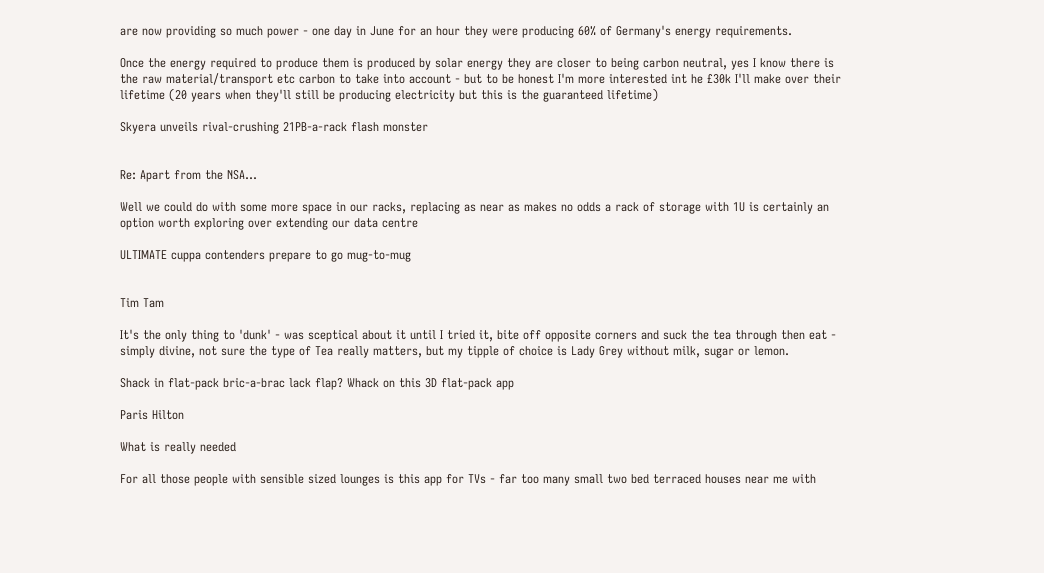are now providing so much power - one day in June for an hour they were producing 60% of Germany's energy requirements.

Once the energy required to produce them is produced by solar energy they are closer to being carbon neutral, yes I know there is the raw material/transport etc carbon to take into account - but to be honest I'm more interested int he £30k I'll make over their lifetime (20 years when they'll still be producing electricity but this is the guaranteed lifetime)

Skyera unveils rival-crushing 21PB-a-rack flash monster


Re: Apart from the NSA...

Well we could do with some more space in our racks, replacing as near as makes no odds a rack of storage with 1U is certainly an option worth exploring over extending our data centre

ULTIMATE cuppa contenders prepare to go mug-to-mug


Tim Tam

It's the only thing to 'dunk' - was sceptical about it until I tried it, bite off opposite corners and suck the tea through then eat - simply divine, not sure the type of Tea really matters, but my tipple of choice is Lady Grey without milk, sugar or lemon.

Shack in flat-pack bric-a-brac lack flap? Whack on this 3D flat-pack app

Paris Hilton

What is really needed

For all those people with sensible sized lounges is this app for TVs - far too many small two bed terraced houses near me with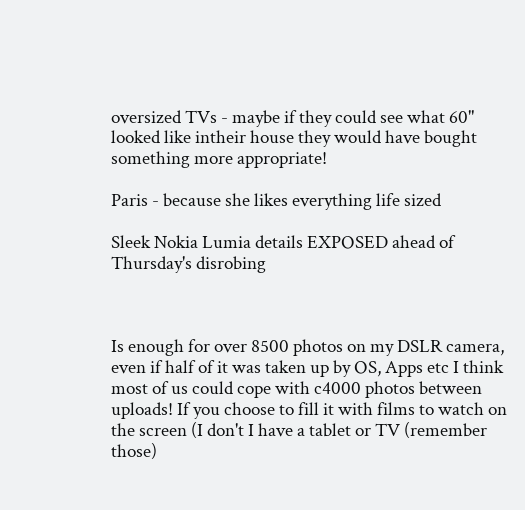oversized TVs - maybe if they could see what 60" looked like intheir house they would have bought something more appropriate!

Paris - because she likes everything life sized

Sleek Nokia Lumia details EXPOSED ahead of Thursday's disrobing



Is enough for over 8500 photos on my DSLR camera, even if half of it was taken up by OS, Apps etc I think most of us could cope with c4000 photos between uploads! If you choose to fill it with films to watch on the screen (I don't I have a tablet or TV (remember those)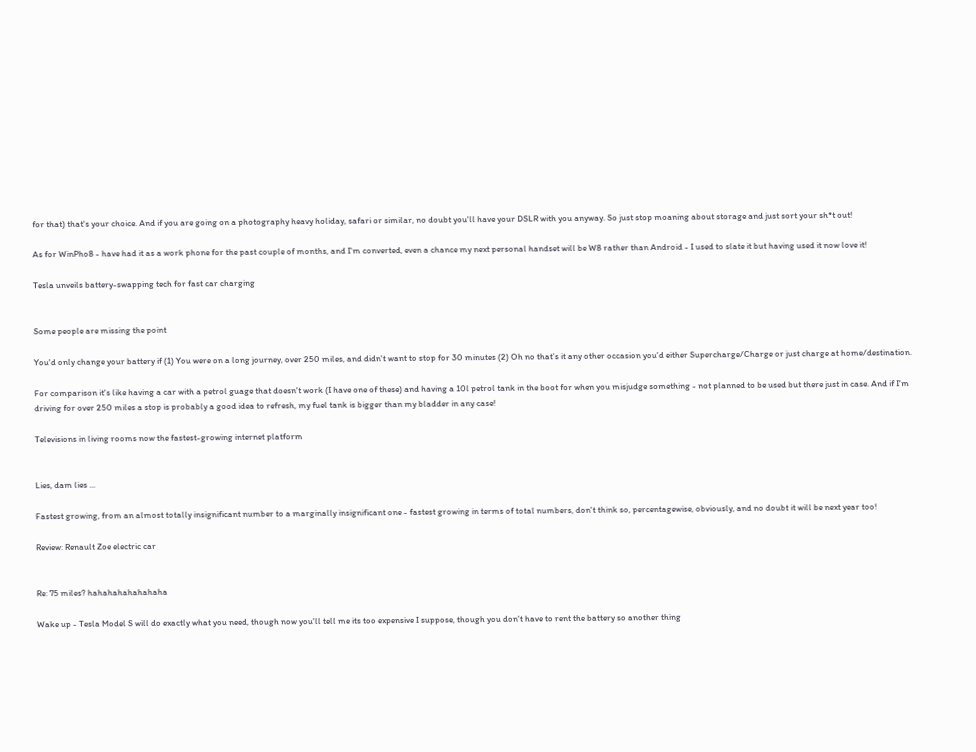for that) that's your choice. And if you are going on a photography heavy holiday, safari or similar, no doubt you'll have your DSLR with you anyway. So just stop moaning about storage and just sort your sh*t out!

As for WinPho8 - have had it as a work phone for the past couple of months, and I'm converted, even a chance my next personal handset will be W8 rather than Android - I used to slate it but having used it now love it!

Tesla unveils battery-swapping tech for fast car charging


Some people are missing the point

You'd only change your battery if (1) You were on a long journey, over 250 miles, and didn't want to stop for 30 minutes (2) Oh no that's it any other occasion you'd either Supercharge/Charge or just charge at home/destination.

For comparison it's like having a car with a petrol guage that doesn't work (I have one of these) and having a 10l petrol tank in the boot for when you misjudge something - not planned to be used but there just in case. And if I'm driving for over 250 miles a stop is probably a good idea to refresh, my fuel tank is bigger than my bladder in any case!

Televisions in living rooms now the fastest-growing internet platform


Lies, dam lies ...

Fastest growing, from an almost totally insignificant number to a marginally insignificant one - fastest growing in terms of total numbers, don't think so, percentagewise, obviously, and no doubt it will be next year too!

Review: Renault Zoe electric car


Re: 75 miles? hahahahahahahaha

Wake up - Tesla Model S will do exactly what you need, though now you'll tell me its too expensive I suppose, though you don't have to rent the battery so another thing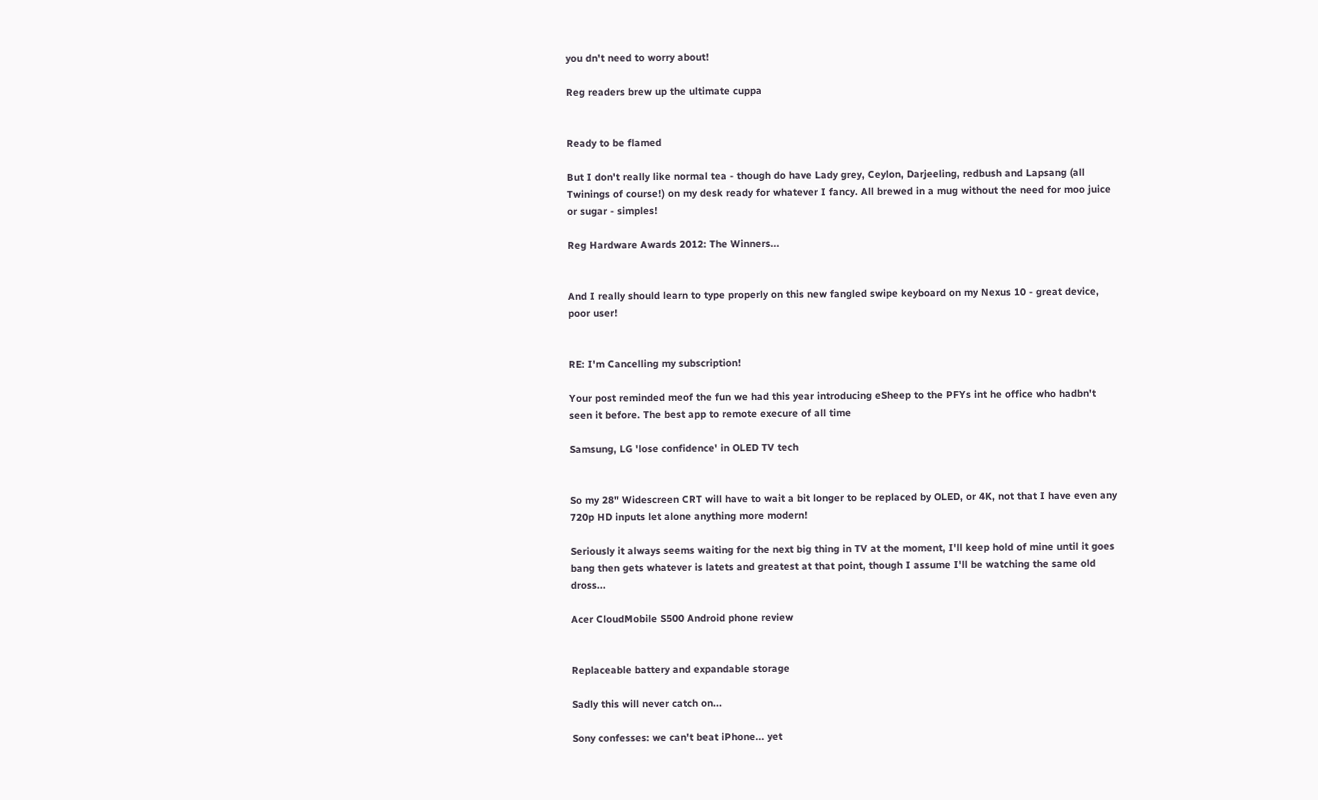you dn't need to worry about!

Reg readers brew up the ultimate cuppa


Ready to be flamed

But I don't really like normal tea - though do have Lady grey, Ceylon, Darjeeling, redbush and Lapsang (all Twinings of course!) on my desk ready for whatever I fancy. All brewed in a mug without the need for moo juice or sugar - simples!

Reg Hardware Awards 2012: The Winners...


And I really should learn to type properly on this new fangled swipe keyboard on my Nexus 10 - great device, poor user!


RE: I'm Cancelling my subscription!

Your post reminded meof the fun we had this year introducing eSheep to the PFYs int he office who hadbn't seen it before. The best app to remote execure of all time

Samsung, LG 'lose confidence' in OLED TV tech


So my 28" Widescreen CRT will have to wait a bit longer to be replaced by OLED, or 4K, not that I have even any 720p HD inputs let alone anything more modern!

Seriously it always seems waiting for the next big thing in TV at the moment, I'll keep hold of mine until it goes bang then gets whatever is latets and greatest at that point, though I assume I'll be watching the same old dross...

Acer CloudMobile S500 Android phone review


Replaceable battery and expandable storage

Sadly this will never catch on...

Sony confesses: we can't beat iPhone... yet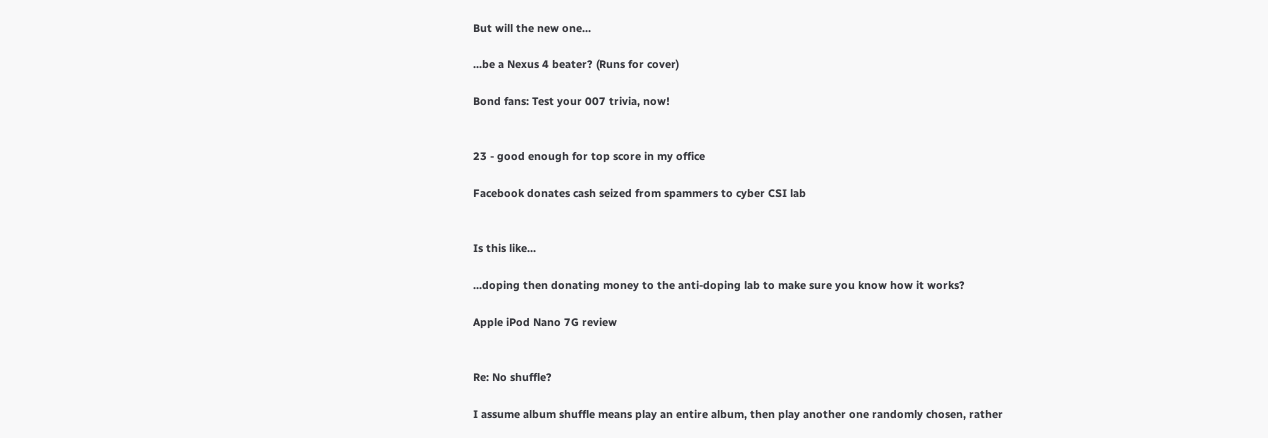But will the new one...

...be a Nexus 4 beater? (Runs for cover)

Bond fans: Test your 007 trivia, now!


23 - good enough for top score in my office

Facebook donates cash seized from spammers to cyber CSI lab


Is this like...

...doping then donating money to the anti-doping lab to make sure you know how it works?

Apple iPod Nano 7G review


Re: No shuffle?

I assume album shuffle means play an entire album, then play another one randomly chosen, rather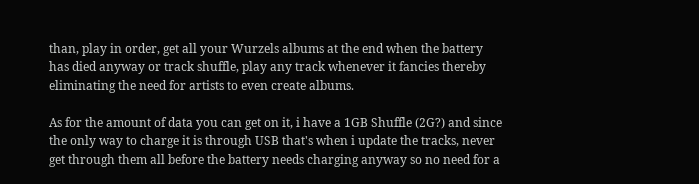than, play in order, get all your Wurzels albums at the end when the battery has died anyway or track shuffle, play any track whenever it fancies thereby eliminating the need for artists to even create albums.

As for the amount of data you can get on it, i have a 1GB Shuffle (2G?) and since the only way to charge it is through USB that's when i update the tracks, never get through them all before the battery needs charging anyway so no need for a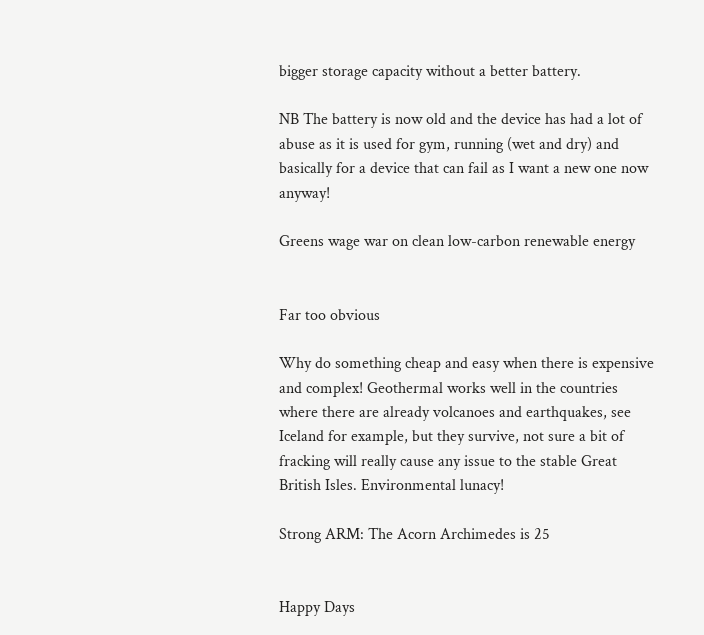bigger storage capacity without a better battery.

NB The battery is now old and the device has had a lot of abuse as it is used for gym, running (wet and dry) and basically for a device that can fail as I want a new one now anyway!

Greens wage war on clean low-carbon renewable energy


Far too obvious

Why do something cheap and easy when there is expensive and complex! Geothermal works well in the countries where there are already volcanoes and earthquakes, see Iceland for example, but they survive, not sure a bit of fracking will really cause any issue to the stable Great British Isles. Environmental lunacy!

Strong ARM: The Acorn Archimedes is 25


Happy Days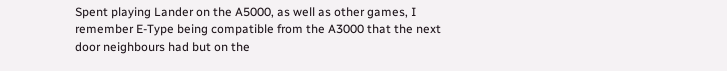Spent playing Lander on the A5000, as well as other games, I remember E-Type being compatible from the A3000 that the next door neighbours had but on the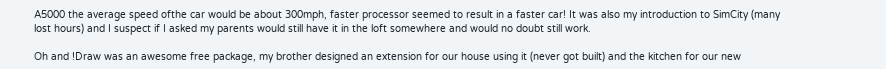A5000 the average speed ofthe car would be about 300mph, faster processor seemed to result in a faster car! It was also my introduction to SimCity (many lost hours) and I suspect if I asked my parents would still have it in the loft somewhere and would no doubt still work.

Oh and !Draw was an awesome free package, my brother designed an extension for our house using it (never got built) and the kitchen for our new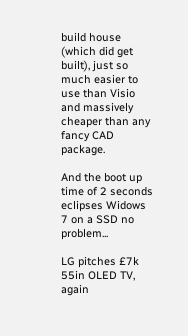build house (which did get built), just so much easier to use than Visio and massively cheaper than any fancy CAD package.

And the boot up time of 2 seconds eclipses Widows 7 on a SSD no problem...

LG pitches £7k 55in OLED TV, again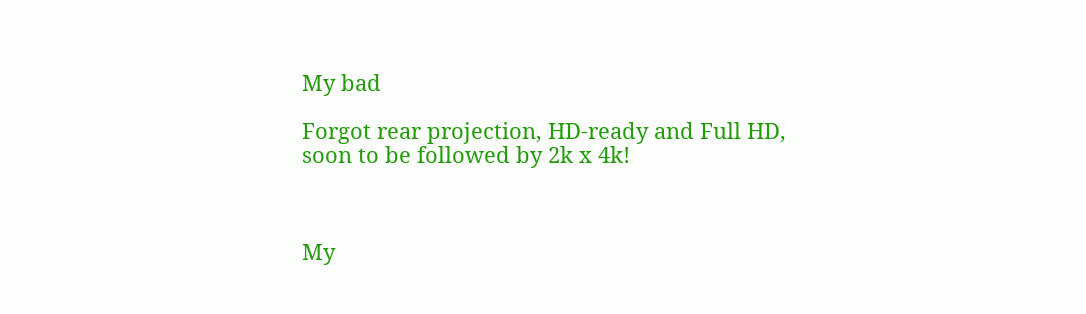My bad

Forgot rear projection, HD-ready and Full HD, soon to be followed by 2k x 4k!



My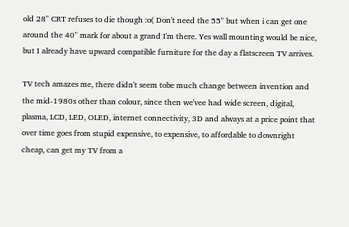old 28" CRT refuses to die though :o( Don't need the 55" but when i can get one around the 40" mark for about a grand I'm there. Yes wall mounting would be nice, but I already have upward compatible furniture for the day a flatscreen TV arrives.

TV tech amazes me, there didn't seem tobe much change between invention and the mid-1980s other than colour, since then we'vee had wide screen, digital, plasma, LCD, LED, OLED, internet connectivity, 3D and always at a price point that over time goes from stupid expensive, to expensive, to affordable to downright cheap, can get my TV from a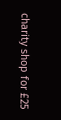charity shop for £25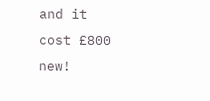and it cost £800 new!